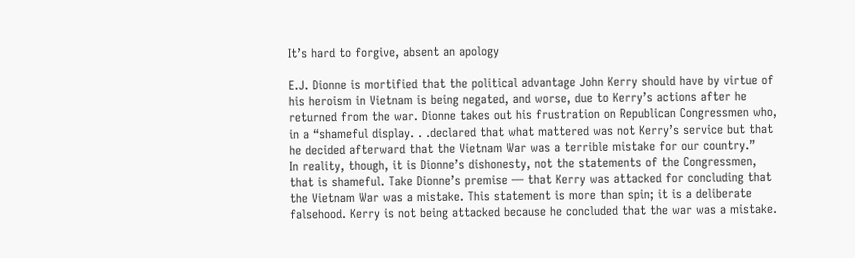It’s hard to forgive, absent an apology

E.J. Dionne is mortified that the political advantage John Kerry should have by virtue of his heroism in Vietnam is being negated, and worse, due to Kerry’s actions after he returned from the war. Dionne takes out his frustration on Republican Congressmen who, in a “shameful display. . .declared that what mattered was not Kerry’s service but that he decided afterward that the Vietnam War was a terrible mistake for our country.”
In reality, though, it is Dionne’s dishonesty, not the statements of the Congressmen, that is shameful. Take Dionne’s premise — that Kerry was attacked for concluding that the Vietnam War was a mistake. This statement is more than spin; it is a deliberate falsehood. Kerry is not being attacked because he concluded that the war was a mistake.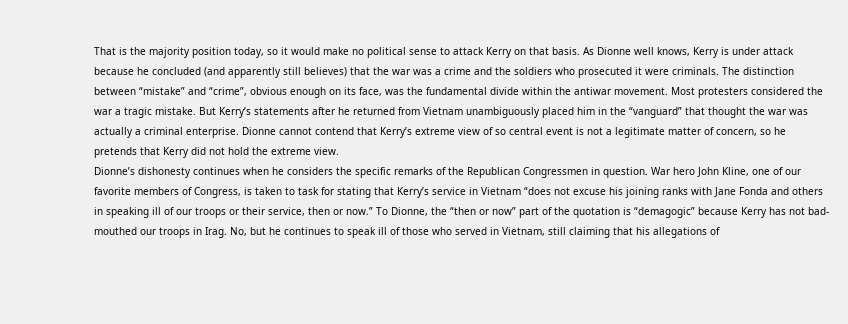That is the majority position today, so it would make no political sense to attack Kerry on that basis. As Dionne well knows, Kerry is under attack because he concluded (and apparently still believes) that the war was a crime and the soldiers who prosecuted it were criminals. The distinction between “mistake” and “crime”, obvious enough on its face, was the fundamental divide within the antiwar movement. Most protesters considered the war a tragic mistake. But Kerry’s statements after he returned from Vietnam unambiguously placed him in the “vanguard” that thought the war was actually a criminal enterprise. Dionne cannot contend that Kerry’s extreme view of so central event is not a legitimate matter of concern, so he pretends that Kerry did not hold the extreme view.
Dionne’s dishonesty continues when he considers the specific remarks of the Republican Congressmen in question. War hero John Kline, one of our favorite members of Congress, is taken to task for stating that Kerry’s service in Vietnam “does not excuse his joining ranks with Jane Fonda and others in speaking ill of our troops or their service, then or now.” To Dionne, the “then or now” part of the quotation is “demagogic” because Kerry has not bad-mouthed our troops in Irag. No, but he continues to speak ill of those who served in Vietnam, still claiming that his allegations of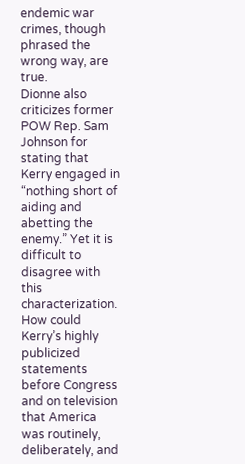endemic war crimes, though phrased the wrong way, are true.
Dionne also criticizes former POW Rep. Sam Johnson for stating that Kerry engaged in “nothing short of aiding and abetting the enemy.” Yet it is difficult to disagree with this characterization. How could Kerry’s highly publicized statements before Congress and on television that America was routinely, deliberately, and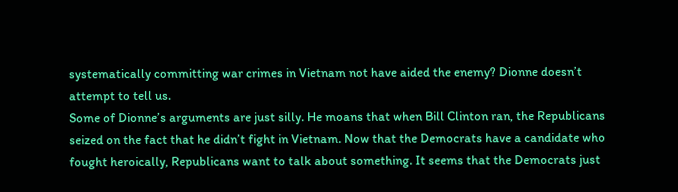systematically committing war crimes in Vietnam not have aided the enemy? Dionne doesn’t attempt to tell us.
Some of Dionne’s arguments are just silly. He moans that when Bill Clinton ran, the Republicans seized on the fact that he didn’t fight in Vietnam. Now that the Democrats have a candidate who fought heroically, Republicans want to talk about something. It seems that the Democrats just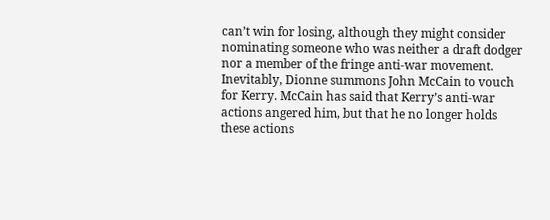can’t win for losing, although they might consider nominating someone who was neither a draft dodger nor a member of the fringe anti-war movement.
Inevitably, Dionne summons John McCain to vouch for Kerry. McCain has said that Kerry’s anti-war actions angered him, but that he no longer holds these actions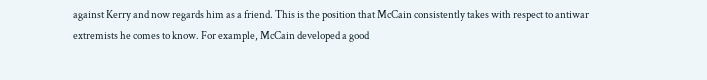against Kerry and now regards him as a friend. This is the position that McCain consistently takes with respect to antiwar extremists he comes to know. For example, McCain developed a good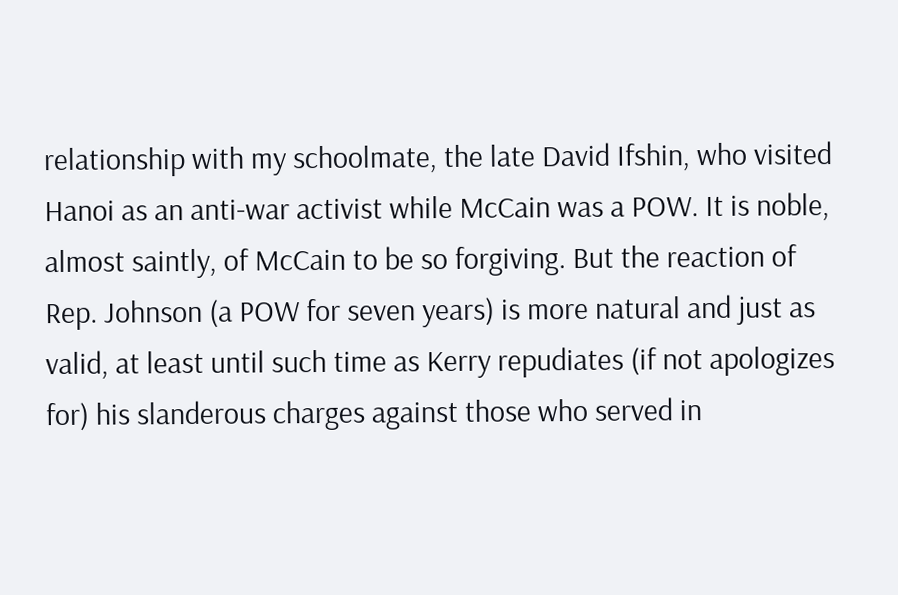relationship with my schoolmate, the late David Ifshin, who visited Hanoi as an anti-war activist while McCain was a POW. It is noble, almost saintly, of McCain to be so forgiving. But the reaction of Rep. Johnson (a POW for seven years) is more natural and just as valid, at least until such time as Kerry repudiates (if not apologizes for) his slanderous charges against those who served in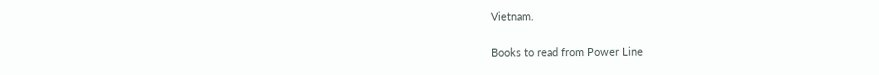Vietnam.


Books to read from Power Line